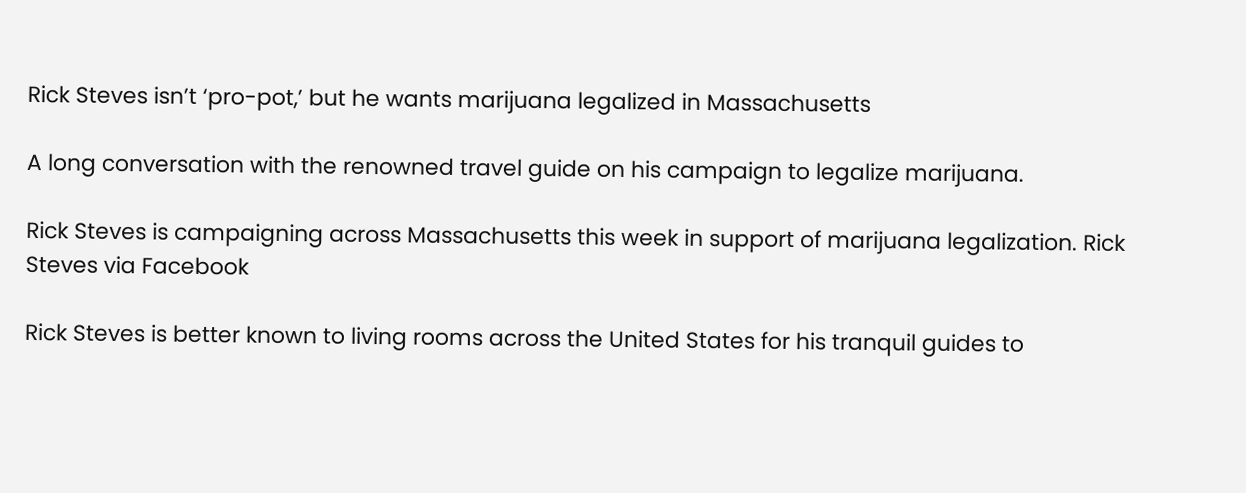Rick Steves isn’t ‘pro-pot,’ but he wants marijuana legalized in Massachusetts

A long conversation with the renowned travel guide on his campaign to legalize marijuana.

Rick Steves is campaigning across Massachusetts this week in support of marijuana legalization. Rick Steves via Facebook

Rick Steves is better known to living rooms across the United States for his tranquil guides to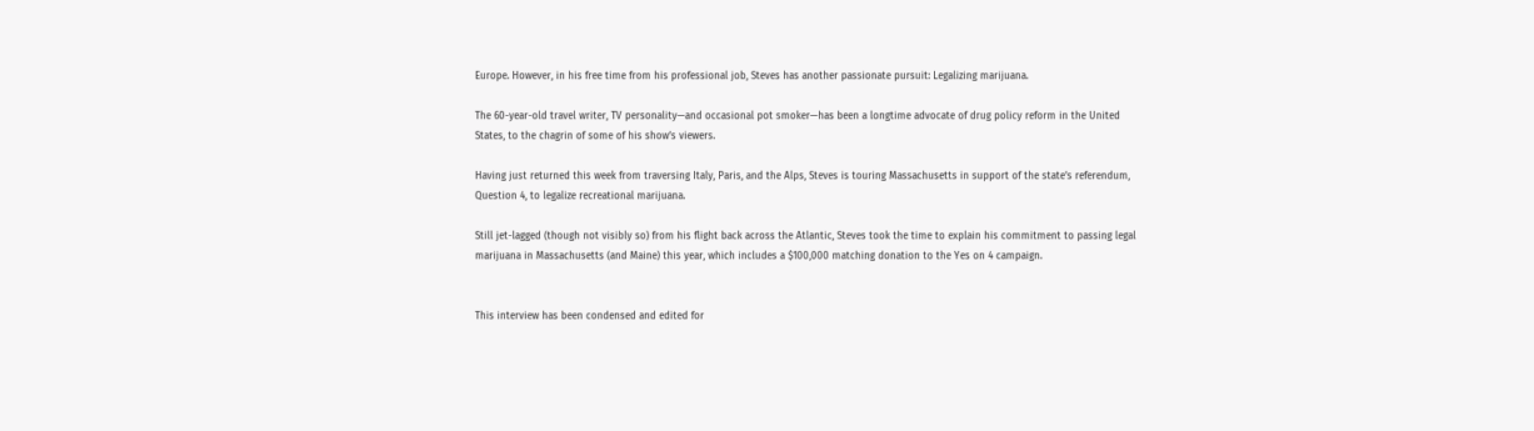Europe. However, in his free time from his professional job, Steves has another passionate pursuit: Legalizing marijuana.

The 60-year-old travel writer, TV personality—and occasional pot smoker—has been a longtime advocate of drug policy reform in the United States, to the chagrin of some of his show’s viewers.

Having just returned this week from traversing Italy, Paris, and the Alps, Steves is touring Massachusetts in support of the state’s referendum, Question 4, to legalize recreational marijuana.

Still jet-lagged (though not visibly so) from his flight back across the Atlantic, Steves took the time to explain his commitment to passing legal marijuana in Massachusetts (and Maine) this year, which includes a $100,000 matching donation to the Yes on 4 campaign.


This interview has been condensed and edited for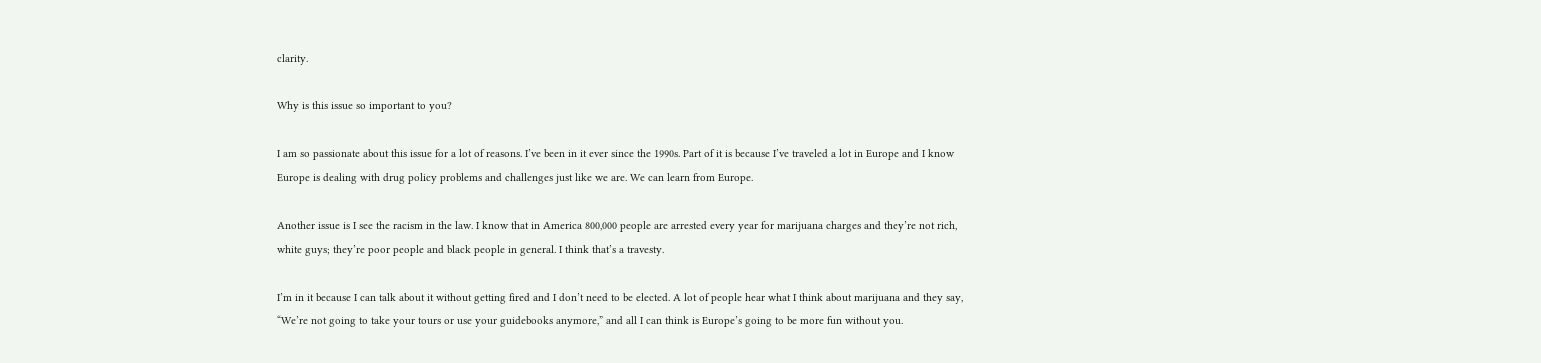clarity.

Why is this issue so important to you?

I am so passionate about this issue for a lot of reasons. I’ve been in it ever since the 1990s. Part of it is because I’ve traveled a lot in Europe and I know Europe is dealing with drug policy problems and challenges just like we are. We can learn from Europe.

Another issue is I see the racism in the law. I know that in America 800,000 people are arrested every year for marijuana charges and they’re not rich, white guys; they’re poor people and black people in general. I think that’s a travesty.

I’m in it because I can talk about it without getting fired and I don’t need to be elected. A lot of people hear what I think about marijuana and they say, “We’re not going to take your tours or use your guidebooks anymore,” and all I can think is Europe’s going to be more fun without you.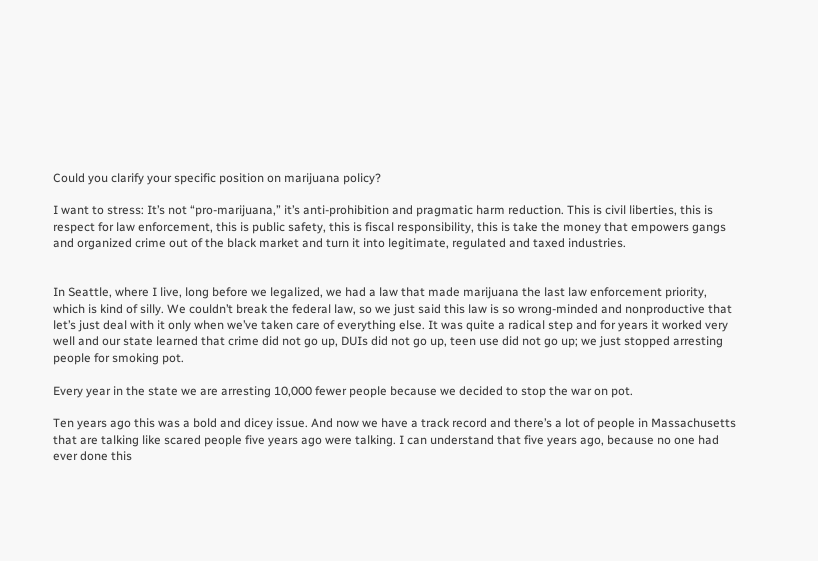Could you clarify your specific position on marijuana policy?

I want to stress: It’s not “pro-marijuana,” it’s anti-prohibition and pragmatic harm reduction. This is civil liberties, this is respect for law enforcement, this is public safety, this is fiscal responsibility, this is take the money that empowers gangs and organized crime out of the black market and turn it into legitimate, regulated and taxed industries.


In Seattle, where I live, long before we legalized, we had a law that made marijuana the last law enforcement priority, which is kind of silly. We couldn’t break the federal law, so we just said this law is so wrong-minded and nonproductive that let’s just deal with it only when we’ve taken care of everything else. It was quite a radical step and for years it worked very well and our state learned that crime did not go up, DUIs did not go up, teen use did not go up; we just stopped arresting people for smoking pot.

Every year in the state we are arresting 10,000 fewer people because we decided to stop the war on pot.

Ten years ago this was a bold and dicey issue. And now we have a track record and there’s a lot of people in Massachusetts that are talking like scared people five years ago were talking. I can understand that five years ago, because no one had ever done this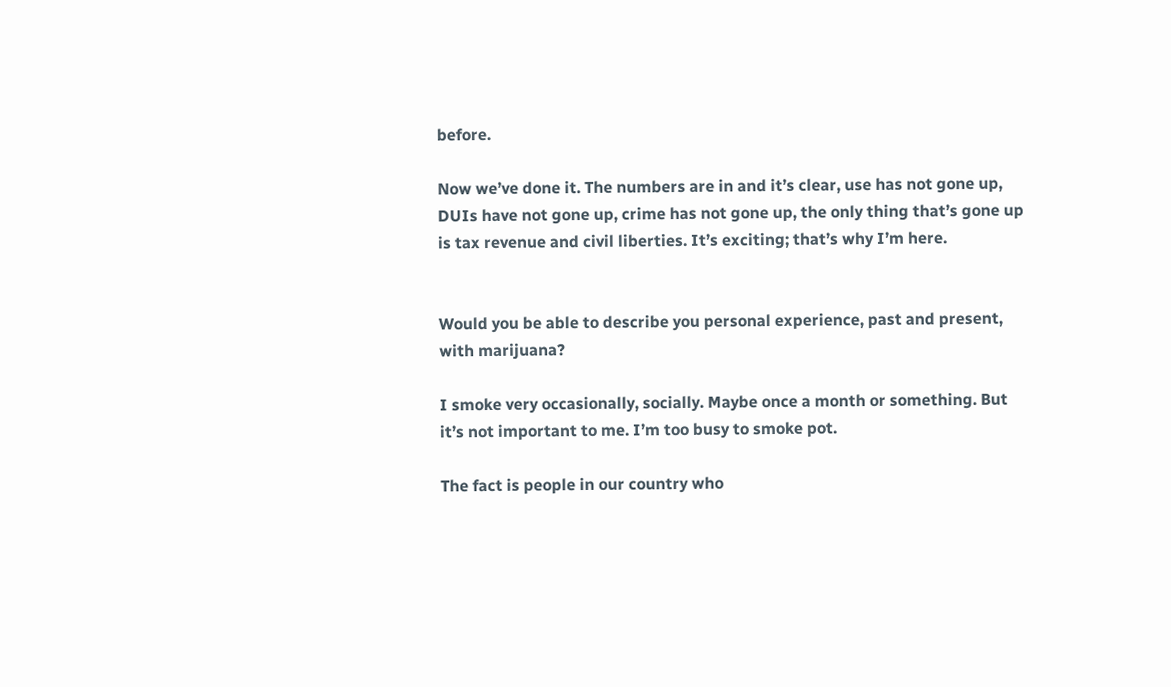before.

Now we’ve done it. The numbers are in and it’s clear, use has not gone up, DUIs have not gone up, crime has not gone up, the only thing that’s gone up is tax revenue and civil liberties. It’s exciting; that’s why I’m here.


Would you be able to describe you personal experience, past and present, with marijuana?

I smoke very occasionally, socially. Maybe once a month or something. But it’s not important to me. I’m too busy to smoke pot.

The fact is people in our country who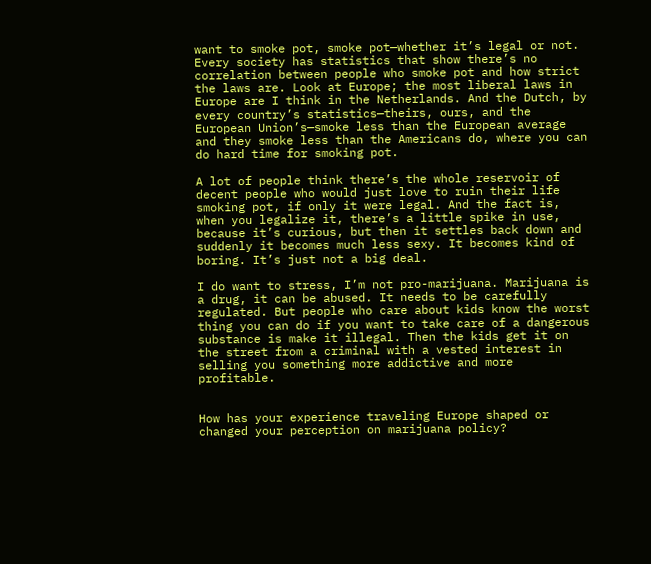want to smoke pot, smoke pot—whether it’s legal or not. Every society has statistics that show there’s no correlation between people who smoke pot and how strict the laws are. Look at Europe; the most liberal laws in Europe are I think in the Netherlands. And the Dutch, by every country’s statistics—theirs, ours, and the European Union’s—smoke less than the European average and they smoke less than the Americans do, where you can do hard time for smoking pot.

A lot of people think there’s the whole reservoir of decent people who would just love to ruin their life smoking pot, if only it were legal. And the fact is, when you legalize it, there’s a little spike in use, because it’s curious, but then it settles back down and suddenly it becomes much less sexy. It becomes kind of boring. It’s just not a big deal.

I do want to stress, I’m not pro-marijuana. Marijuana is a drug, it can be abused. It needs to be carefully regulated. But people who care about kids know the worst thing you can do if you want to take care of a dangerous substance is make it illegal. Then the kids get it on the street from a criminal with a vested interest in selling you something more addictive and more profitable.


How has your experience traveling Europe shaped or changed your perception on marijuana policy?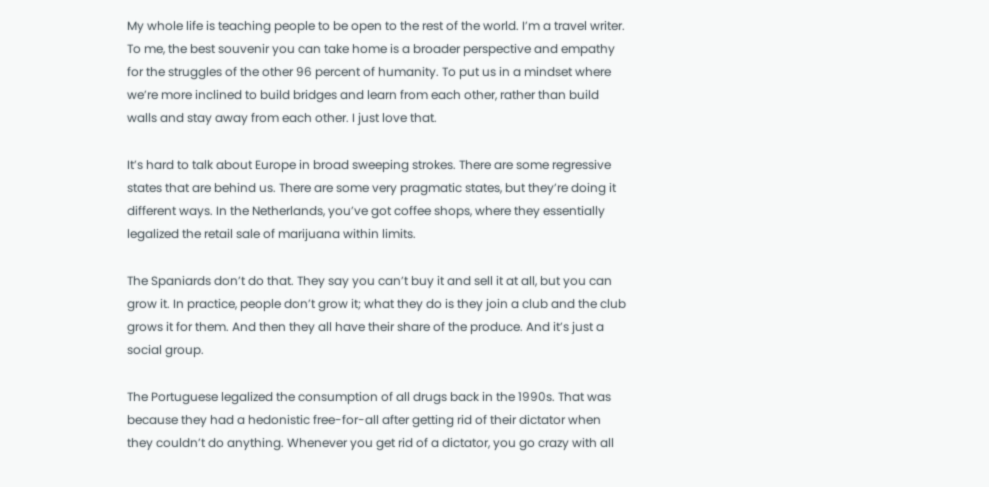My whole life is teaching people to be open to the rest of the world. I’m a travel writer. To me, the best souvenir you can take home is a broader perspective and empathy for the struggles of the other 96 percent of humanity. To put us in a mindset where we’re more inclined to build bridges and learn from each other, rather than build walls and stay away from each other. I just love that.

It’s hard to talk about Europe in broad sweeping strokes. There are some regressive states that are behind us. There are some very pragmatic states, but they’re doing it different ways. In the Netherlands, you’ve got coffee shops, where they essentially legalized the retail sale of marijuana within limits.

The Spaniards don’t do that. They say you can’t buy it and sell it at all, but you can grow it. In practice, people don’t grow it; what they do is they join a club and the club grows it for them. And then they all have their share of the produce. And it’s just a social group.

The Portuguese legalized the consumption of all drugs back in the 1990s. That was because they had a hedonistic free-for-all after getting rid of their dictator when they couldn’t do anything. Whenever you get rid of a dictator, you go crazy with all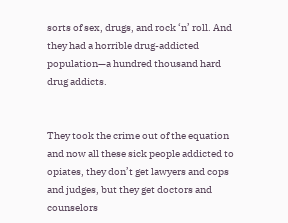sorts of sex, drugs, and rock ‘n’ roll. And they had a horrible drug-addicted population—a hundred thousand hard drug addicts.


They took the crime out of the equation and now all these sick people addicted to opiates, they don’t get lawyers and cops and judges, but they get doctors and counselors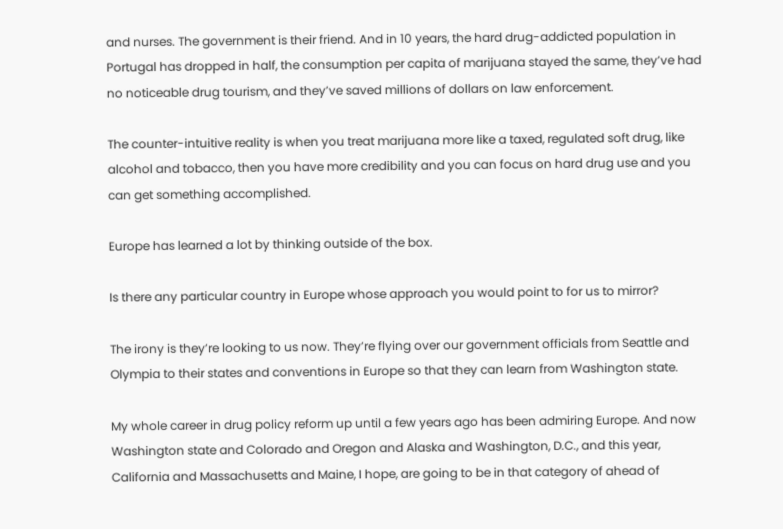and nurses. The government is their friend. And in 10 years, the hard drug-addicted population in Portugal has dropped in half, the consumption per capita of marijuana stayed the same, they’ve had no noticeable drug tourism, and they’ve saved millions of dollars on law enforcement.

The counter-intuitive reality is when you treat marijuana more like a taxed, regulated soft drug, like alcohol and tobacco, then you have more credibility and you can focus on hard drug use and you can get something accomplished.

Europe has learned a lot by thinking outside of the box.

Is there any particular country in Europe whose approach you would point to for us to mirror?

The irony is they’re looking to us now. They’re flying over our government officials from Seattle and Olympia to their states and conventions in Europe so that they can learn from Washington state.

My whole career in drug policy reform up until a few years ago has been admiring Europe. And now Washington state and Colorado and Oregon and Alaska and Washington, D.C., and this year, California and Massachusetts and Maine, I hope, are going to be in that category of ahead of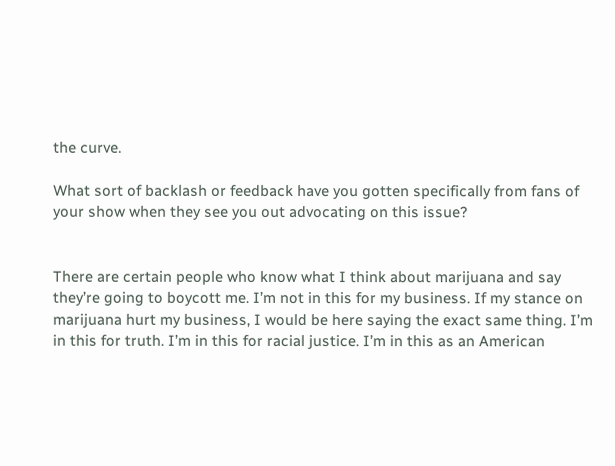the curve.

What sort of backlash or feedback have you gotten specifically from fans of your show when they see you out advocating on this issue?


There are certain people who know what I think about marijuana and say they’re going to boycott me. I’m not in this for my business. If my stance on marijuana hurt my business, I would be here saying the exact same thing. I’m in this for truth. I’m in this for racial justice. I’m in this as an American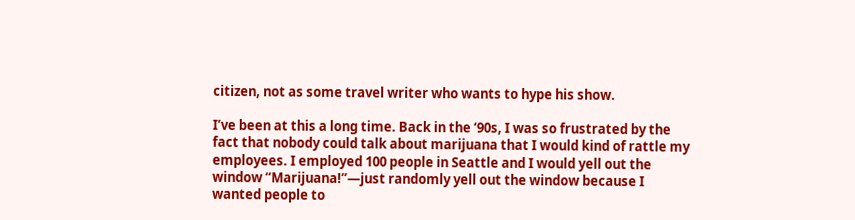citizen, not as some travel writer who wants to hype his show.

I’ve been at this a long time. Back in the ‘90s, I was so frustrated by the fact that nobody could talk about marijuana that I would kind of rattle my employees. I employed 100 people in Seattle and I would yell out the window “Marijuana!”—just randomly yell out the window because I wanted people to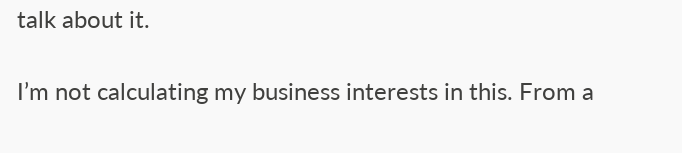talk about it.

I’m not calculating my business interests in this. From a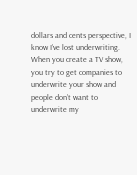dollars and cents perspective, I know I’ve lost underwriting. When you create a TV show, you try to get companies to underwrite your show and people don’t want to underwrite my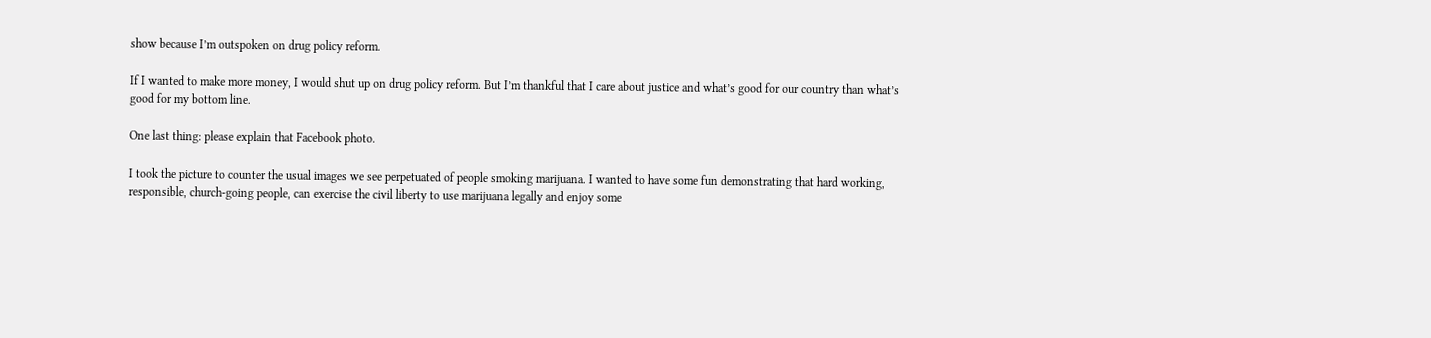show because I’m outspoken on drug policy reform.

If I wanted to make more money, I would shut up on drug policy reform. But I’m thankful that I care about justice and what’s good for our country than what’s good for my bottom line.

One last thing: please explain that Facebook photo.

I took the picture to counter the usual images we see perpetuated of people smoking marijuana. I wanted to have some fun demonstrating that hard working, responsible, church-going people, can exercise the civil liberty to use marijuana legally and enjoy some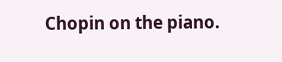Chopin on the piano.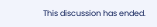This discussion has ended.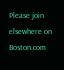Please join elsewhere on Boston.com